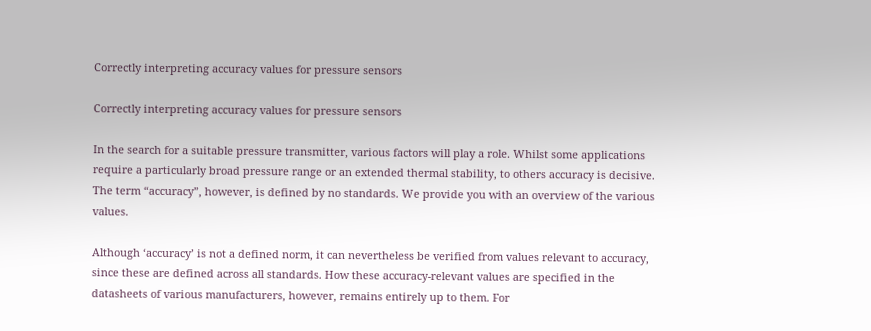Correctly interpreting accuracy values for pressure sensors

Correctly interpreting accuracy values for pressure sensors

In the search for a suitable pressure transmitter, various factors will play a role. Whilst some applications require a particularly broad pressure range or an extended thermal stability, to others accuracy is decisive. The term “accuracy”, however, is defined by no standards. We provide you with an overview of the various values.

Although ‘accuracy’ is not a defined norm, it can nevertheless be verified from values relevant to accuracy, since these are defined across all standards. How these accuracy-relevant values are specified in the datasheets of various manufacturers, however, remains entirely up to them. For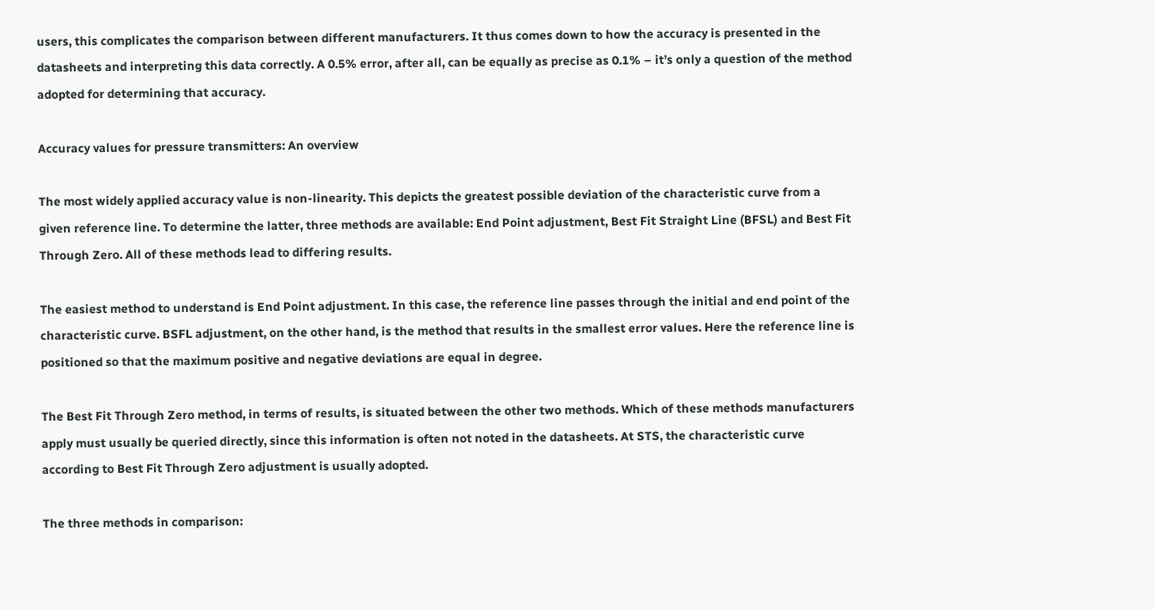users, this complicates the comparison between different manufacturers. It thus comes down to how the accuracy is presented in the datasheets and interpreting this data correctly. A 0.5% error, after all, can be equally as precise as 0.1% – it’s only a question of the method adopted for determining that accuracy.

Accuracy values for pressure transmitters: An overview

The most widely applied accuracy value is non-linearity. This depicts the greatest possible deviation of the characteristic curve from a given reference line. To determine the latter, three methods are available: End Point adjustment, Best Fit Straight Line (BFSL) and Best Fit Through Zero. All of these methods lead to differing results.

The easiest method to understand is End Point adjustment. In this case, the reference line passes through the initial and end point of the characteristic curve. BSFL adjustment, on the other hand, is the method that results in the smallest error values. Here the reference line is positioned so that the maximum positive and negative deviations are equal in degree.

The Best Fit Through Zero method, in terms of results, is situated between the other two methods. Which of these methods manufacturers apply must usually be queried directly, since this information is often not noted in the datasheets. At STS, the characteristic curve according to Best Fit Through Zero adjustment is usually adopted.

The three methods in comparison: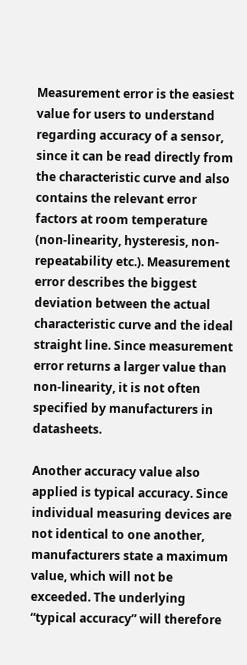Measurement error is the easiest value for users to understand regarding accuracy of a sensor, since it can be read directly from the characteristic curve and also contains the relevant error factors at room temperature (non-linearity, hysteresis, non-repeatability etc.). Measurement error describes the biggest deviation between the actual characteristic curve and the ideal straight line. Since measurement error returns a larger value than non-linearity, it is not often specified by manufacturers in datasheets.

Another accuracy value also applied is typical accuracy. Since individual measuring devices are not identical to one another, manufacturers state a maximum value, which will not be exceeded. The underlying “typical accuracy” will therefore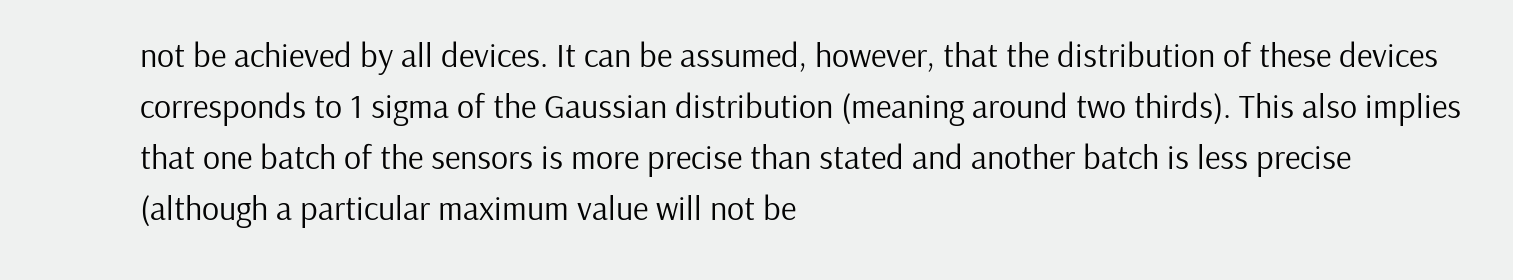not be achieved by all devices. It can be assumed, however, that the distribution of these devices corresponds to 1 sigma of the Gaussian distribution (meaning around two thirds). This also implies that one batch of the sensors is more precise than stated and another batch is less precise (although a particular maximum value will not be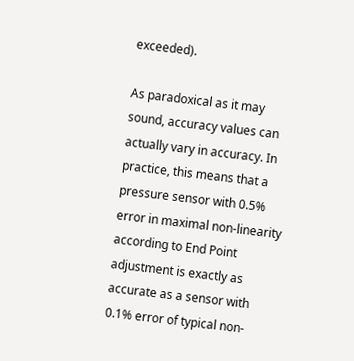exceeded).

As paradoxical as it may sound, accuracy values can actually vary in accuracy. In practice, this means that a pressure sensor with 0.5% error in maximal non-linearity according to End Point adjustment is exactly as accurate as a sensor with 0.1% error of typical non-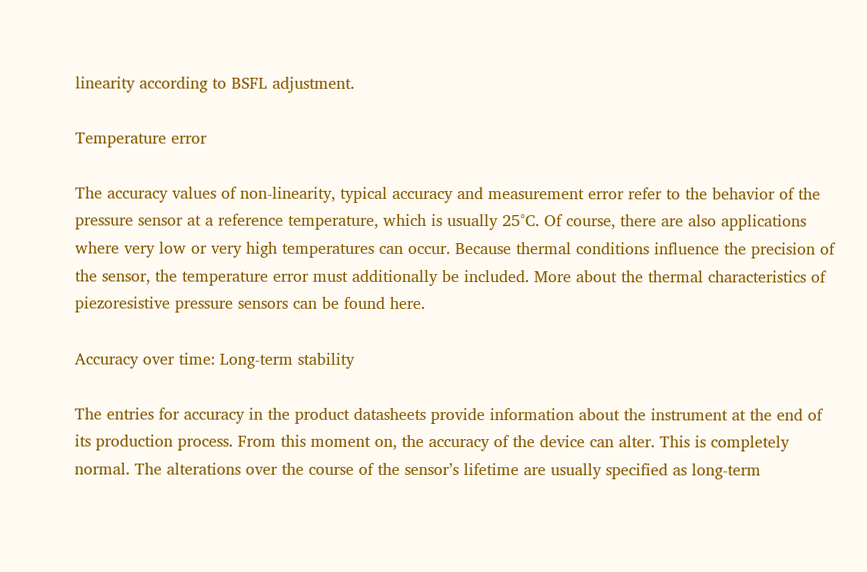linearity according to BSFL adjustment.

Temperature error

The accuracy values of non-linearity, typical accuracy and measurement error refer to the behavior of the pressure sensor at a reference temperature, which is usually 25°C. Of course, there are also applications where very low or very high temperatures can occur. Because thermal conditions influence the precision of the sensor, the temperature error must additionally be included. More about the thermal characteristics of piezoresistive pressure sensors can be found here.

Accuracy over time: Long-term stability

The entries for accuracy in the product datasheets provide information about the instrument at the end of its production process. From this moment on, the accuracy of the device can alter. This is completely normal. The alterations over the course of the sensor’s lifetime are usually specified as long-term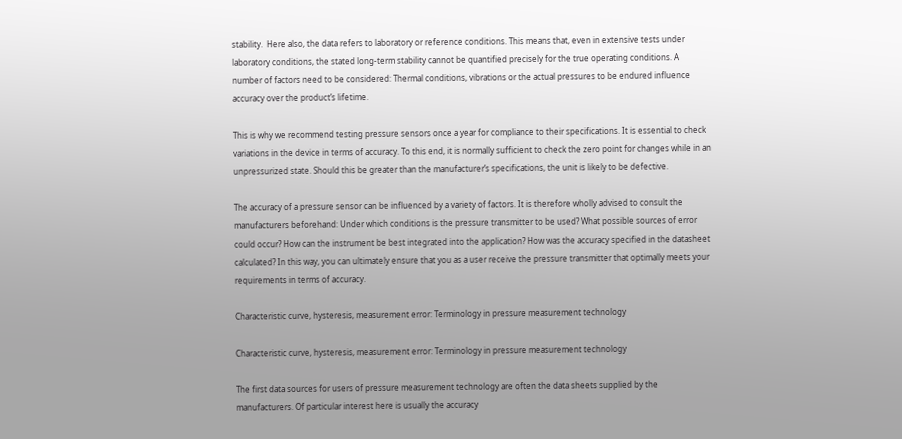stability.  Here also, the data refers to laboratory or reference conditions. This means that, even in extensive tests under laboratory conditions, the stated long-term stability cannot be quantified precisely for the true operating conditions. A number of factors need to be considered: Thermal conditions, vibrations or the actual pressures to be endured influence accuracy over the product’s lifetime.

This is why we recommend testing pressure sensors once a year for compliance to their specifications. It is essential to check variations in the device in terms of accuracy. To this end, it is normally sufficient to check the zero point for changes while in an unpressurized state. Should this be greater than the manufacturer’s specifications, the unit is likely to be defective.

The accuracy of a pressure sensor can be influenced by a variety of factors. It is therefore wholly advised to consult the manufacturers beforehand: Under which conditions is the pressure transmitter to be used? What possible sources of error could occur? How can the instrument be best integrated into the application? How was the accuracy specified in the datasheet calculated? In this way, you can ultimately ensure that you as a user receive the pressure transmitter that optimally meets your requirements in terms of accuracy.

Characteristic curve, hysteresis, measurement error: Terminology in pressure measurement technology

Characteristic curve, hysteresis, measurement error: Terminology in pressure measurement technology

The first data sources for users of pressure measurement technology are often the data sheets supplied by the manufacturers. Of particular interest here is usually the accuracy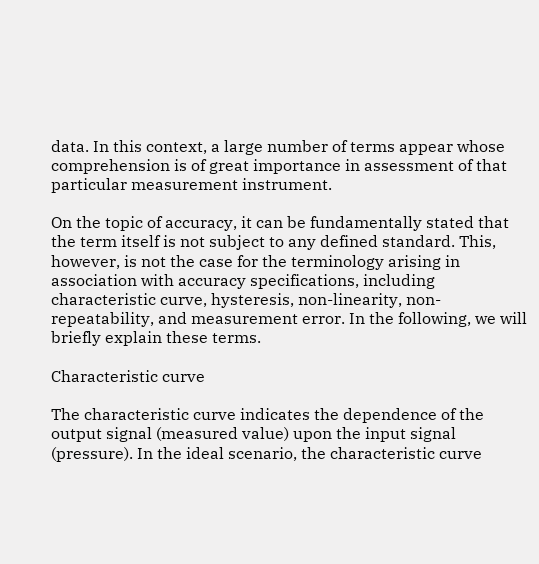data. In this context, a large number of terms appear whose comprehension is of great importance in assessment of that particular measurement instrument.

On the topic of accuracy, it can be fundamentally stated that the term itself is not subject to any defined standard. This, however, is not the case for the terminology arising in association with accuracy specifications, including characteristic curve, hysteresis, non-linearity, non-repeatability, and measurement error. In the following, we will briefly explain these terms.

Characteristic curve

The characteristic curve indicates the dependence of the output signal (measured value) upon the input signal (pressure). In the ideal scenario, the characteristic curve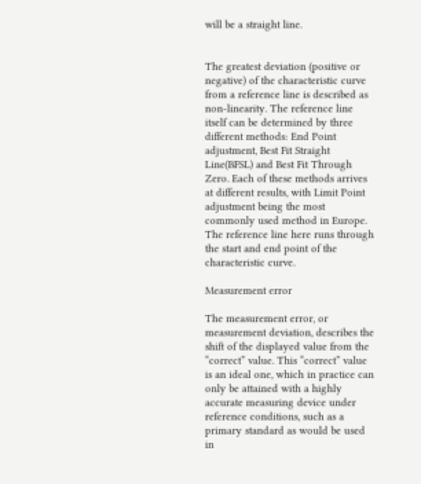will be a straight line.


The greatest deviation (positive or negative) of the characteristic curve from a reference line is described as non-linearity. The reference line itself can be determined by three different methods: End Point adjustment, Best Fit Straight Line(BFSL) and Best Fit Through Zero. Each of these methods arrives at different results, with Limit Point adjustment being the most commonly used method in Europe. The reference line here runs through the start and end point of the characteristic curve.

Measurement error

The measurement error, or measurement deviation, describes the shift of the displayed value from the “correct” value. This “correct” value is an ideal one, which in practice can only be attained with a highly accurate measuring device under reference conditions, such as a primary standard as would be used in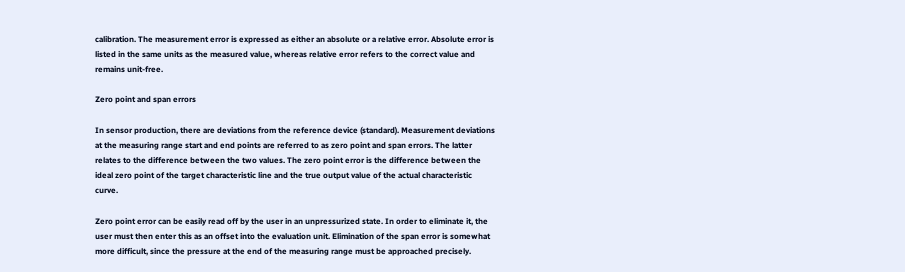calibration. The measurement error is expressed as either an absolute or a relative error. Absolute error is listed in the same units as the measured value, whereas relative error refers to the correct value and remains unit-free.

Zero point and span errors

In sensor production, there are deviations from the reference device (standard). Measurement deviations at the measuring range start and end points are referred to as zero point and span errors. The latter relates to the difference between the two values. The zero point error is the difference between the ideal zero point of the target characteristic line and the true output value of the actual characteristic curve.

Zero point error can be easily read off by the user in an unpressurized state. In order to eliminate it, the user must then enter this as an offset into the evaluation unit. Elimination of the span error is somewhat more difficult, since the pressure at the end of the measuring range must be approached precisely.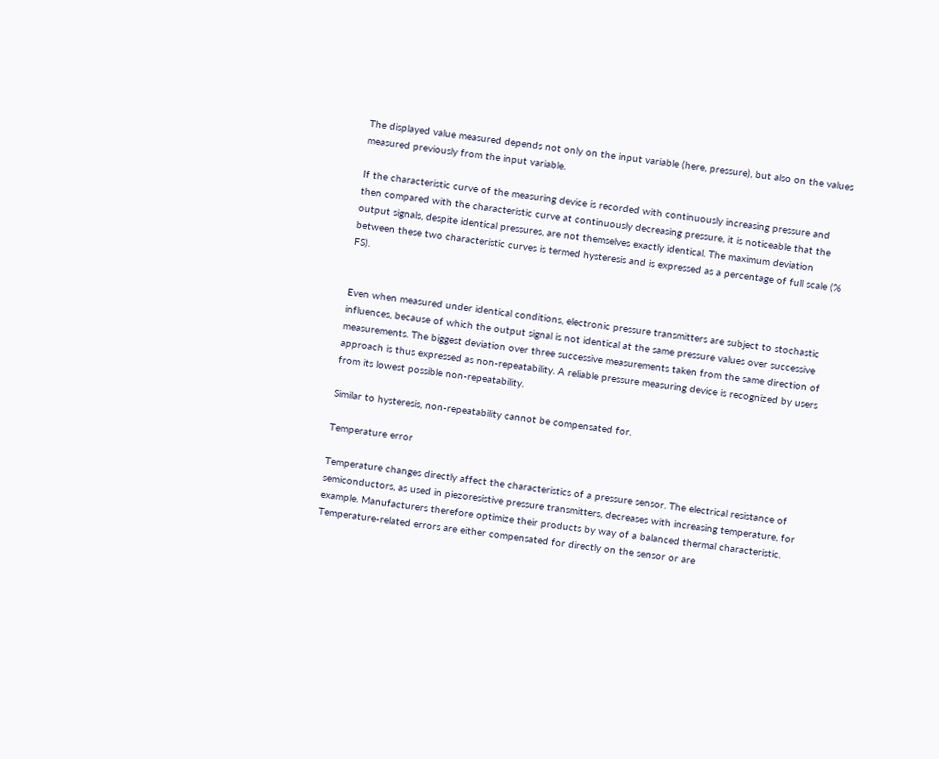The displayed value measured depends not only on the input variable (here, pressure), but also on the values measured previously from the input variable.

If the characteristic curve of the measuring device is recorded with continuously increasing pressure and then compared with the characteristic curve at continuously decreasing pressure, it is noticeable that the output signals, despite identical pressures, are not themselves exactly identical. The maximum deviation between these two characteristic curves is termed hysteresis and is expressed as a percentage of full scale (% FS).


Even when measured under identical conditions, electronic pressure transmitters are subject to stochastic influences, because of which the output signal is not identical at the same pressure values over successive measurements. The biggest deviation over three successive measurements taken from the same direction of approach is thus expressed as non-repeatability. A reliable pressure measuring device is recognized by users from its lowest possible non-repeatability.

Similar to hysteresis, non-repeatability cannot be compensated for.

Temperature error

Temperature changes directly affect the characteristics of a pressure sensor. The electrical resistance of semiconductors, as used in piezoresistive pressure transmitters, decreases with increasing temperature, for example. Manufacturers therefore optimize their products by way of a balanced thermal characteristic. Temperature-related errors are either compensated for directly on the sensor or are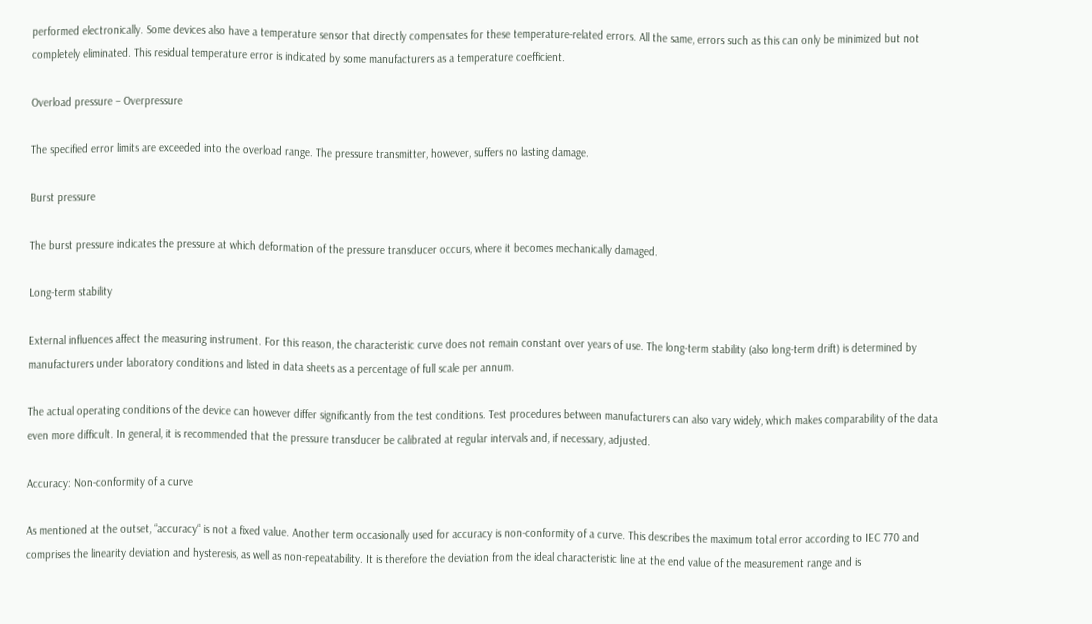performed electronically. Some devices also have a temperature sensor that directly compensates for these temperature-related errors. All the same, errors such as this can only be minimized but not completely eliminated. This residual temperature error is indicated by some manufacturers as a temperature coefficient.

Overload pressure – Overpressure

The specified error limits are exceeded into the overload range. The pressure transmitter, however, suffers no lasting damage.

Burst pressure

The burst pressure indicates the pressure at which deformation of the pressure transducer occurs, where it becomes mechanically damaged.

Long-term stability

External influences affect the measuring instrument. For this reason, the characteristic curve does not remain constant over years of use. The long-term stability (also long-term drift) is determined by manufacturers under laboratory conditions and listed in data sheets as a percentage of full scale per annum.

The actual operating conditions of the device can however differ significantly from the test conditions. Test procedures between manufacturers can also vary widely, which makes comparability of the data even more difficult. In general, it is recommended that the pressure transducer be calibrated at regular intervals and, if necessary, adjusted.

Accuracy: Non-conformity of a curve

As mentioned at the outset, “accuracy“ is not a fixed value. Another term occasionally used for accuracy is non-conformity of a curve. This describes the maximum total error according to IEC 770 and comprises the linearity deviation and hysteresis, as well as non-repeatability. It is therefore the deviation from the ideal characteristic line at the end value of the measurement range and is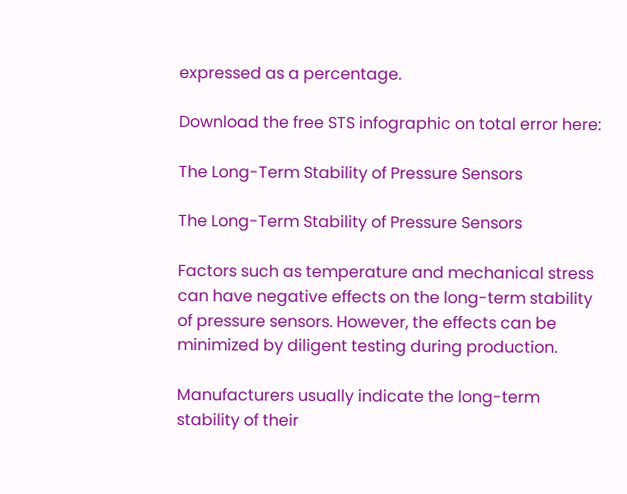expressed as a percentage.

Download the free STS infographic on total error here:

The Long-Term Stability of Pressure Sensors

The Long-Term Stability of Pressure Sensors

Factors such as temperature and mechanical stress can have negative effects on the long-term stability of pressure sensors. However, the effects can be minimized by diligent testing during production.

Manufacturers usually indicate the long-term stability of their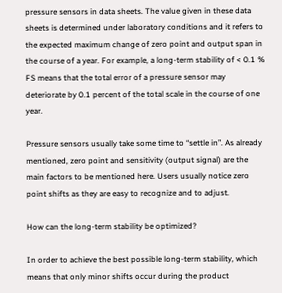pressure sensors in data sheets. The value given in these data sheets is determined under laboratory conditions and it refers to the expected maximum change of zero point and output span in the course of a year. For example, a long-term stability of < 0.1 % FS means that the total error of a pressure sensor may deteriorate by 0.1 percent of the total scale in the course of one year.

Pressure sensors usually take some time to “settle in”. As already mentioned, zero point and sensitivity (output signal) are the main factors to be mentioned here. Users usually notice zero point shifts as they are easy to recognize and to adjust.

How can the long-term stability be optimized?

In order to achieve the best possible long-term stability, which means that only minor shifts occur during the product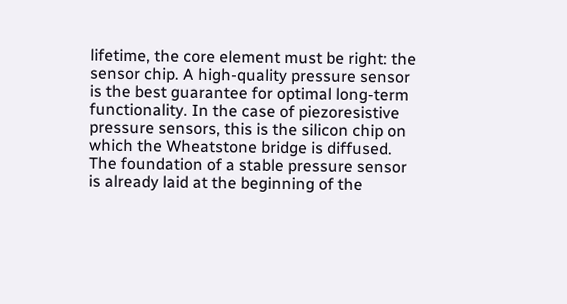lifetime, the core element must be right: the sensor chip. A high-quality pressure sensor is the best guarantee for optimal long-term functionality. In the case of piezoresistive pressure sensors, this is the silicon chip on which the Wheatstone bridge is diffused. The foundation of a stable pressure sensor is already laid at the beginning of the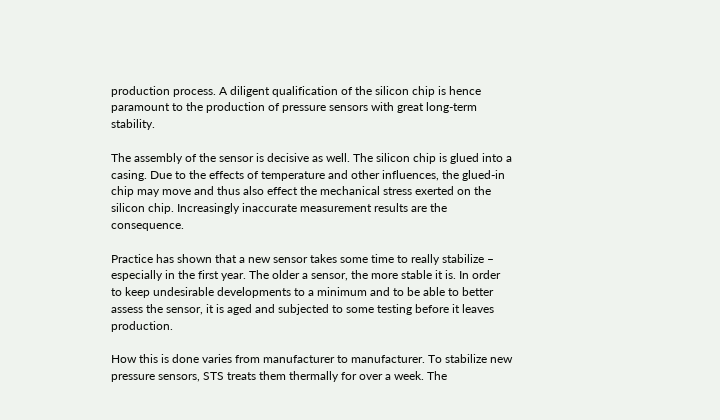production process. A diligent qualification of the silicon chip is hence paramount to the production of pressure sensors with great long-term stability.

The assembly of the sensor is decisive as well. The silicon chip is glued into a casing. Due to the effects of temperature and other influences, the glued-in chip may move and thus also effect the mechanical stress exerted on the silicon chip. Increasingly inaccurate measurement results are the consequence.

Practice has shown that a new sensor takes some time to really stabilize – especially in the first year. The older a sensor, the more stable it is. In order to keep undesirable developments to a minimum and to be able to better assess the sensor, it is aged and subjected to some testing before it leaves production.

How this is done varies from manufacturer to manufacturer. To stabilize new pressure sensors, STS treats them thermally for over a week. The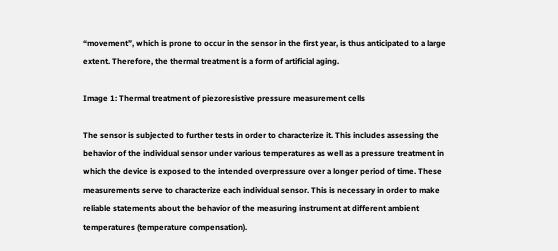“movement”, which is prone to occur in the sensor in the first year, is thus anticipated to a large extent. Therefore, the thermal treatment is a form of artificial aging.

Image 1: Thermal treatment of piezoresistive pressure measurement cells

The sensor is subjected to further tests in order to characterize it. This includes assessing the behavior of the individual sensor under various temperatures as well as a pressure treatment in which the device is exposed to the intended overpressure over a longer period of time. These measurements serve to characterize each individual sensor. This is necessary in order to make reliable statements about the behavior of the measuring instrument at different ambient temperatures (temperature compensation).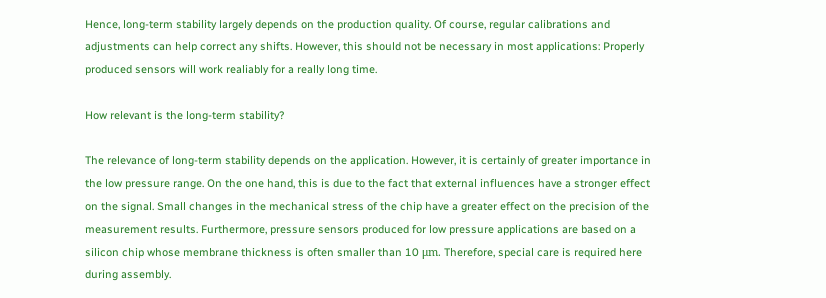Hence, long-term stability largely depends on the production quality. Of course, regular calibrations and adjustments can help correct any shifts. However, this should not be necessary in most applications: Properly produced sensors will work realiably for a really long time.

How relevant is the long-term stability?

The relevance of long-term stability depends on the application. However, it is certainly of greater importance in the low pressure range. On the one hand, this is due to the fact that external influences have a stronger effect on the signal. Small changes in the mechanical stress of the chip have a greater effect on the precision of the measurement results. Furthermore, pressure sensors produced for low pressure applications are based on a silicon chip whose membrane thickness is often smaller than 10 μm. Therefore, special care is required here during assembly.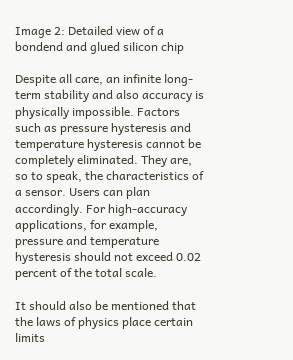Image 2: Detailed view of a bondend and glued silicon chip

Despite all care, an infinite long-term stability and also accuracy is physically impossible. Factors such as pressure hysteresis and temperature hysteresis cannot be completely eliminated. They are, so to speak, the characteristics of a sensor. Users can plan accordingly. For high-accuracy applications, for example, pressure and temperature hysteresis should not exceed 0.02 percent of the total scale.

It should also be mentioned that the laws of physics place certain limits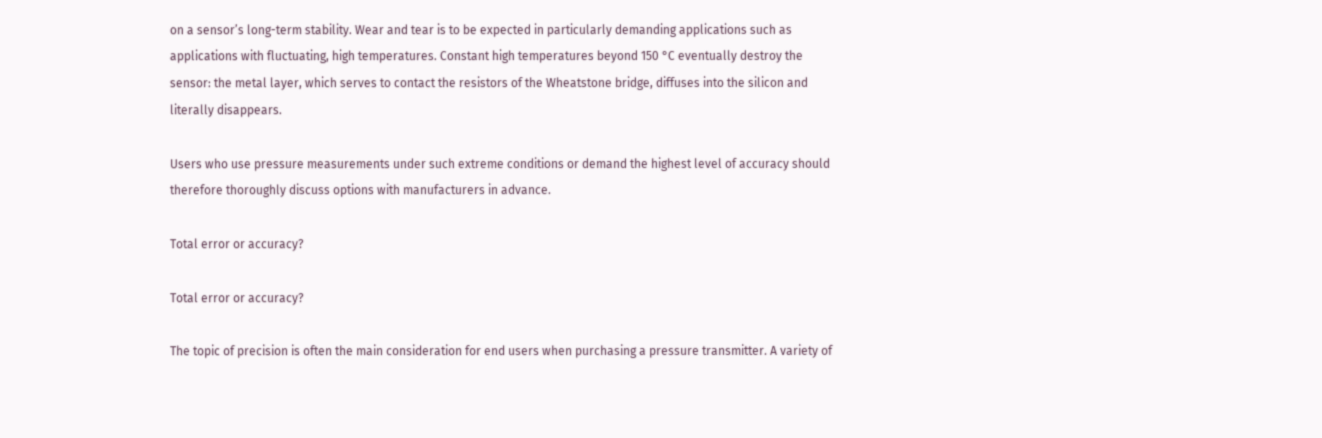on a sensor’s long-term stability. Wear and tear is to be expected in particularly demanding applications such as applications with fluctuating, high temperatures. Constant high temperatures beyond 150 °C eventually destroy the sensor: the metal layer, which serves to contact the resistors of the Wheatstone bridge, diffuses into the silicon and literally disappears.

Users who use pressure measurements under such extreme conditions or demand the highest level of accuracy should therefore thoroughly discuss options with manufacturers in advance.

Total error or accuracy?

Total error or accuracy?

The topic of precision is often the main consideration for end users when purchasing a pressure transmitter. A variety of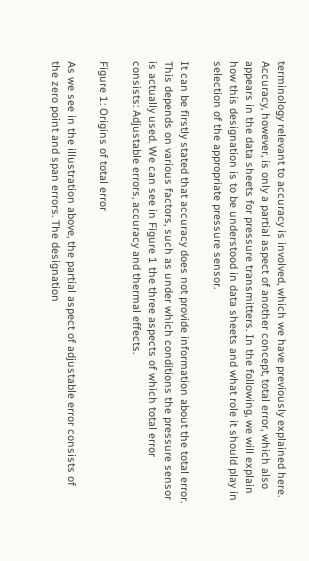terminology relevant to accuracy is involved, which we have previously explained here. Accuracy, however, is only a partial aspect of another concept, total error, which also appears in the data sheets for pressure transmitters. In the following, we will explain how this designation is to be understood in data sheets and what role it should play in selection of the appropriate pressure sensor.

It can be firstly stated that accuracy does not provide information about the total error. This depends on various factors, such as under which conditions the pressure sensor is actually used. We can see in Figure 1 the three aspects of which total error consists: Adjustable errors, accuracy and thermal effects.

Figure 1: Origins of total error

As we see in the illustration above, the partial aspect of adjustable error consists of the zero point and span errors. The designation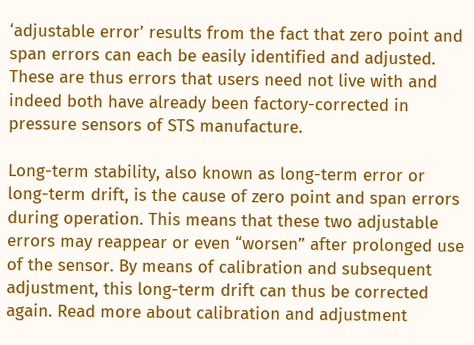‘adjustable error’ results from the fact that zero point and span errors can each be easily identified and adjusted. These are thus errors that users need not live with and indeed both have already been factory-corrected in pressure sensors of STS manufacture.

Long-term stability, also known as long-term error or long-term drift, is the cause of zero point and span errors during operation. This means that these two adjustable errors may reappear or even “worsen” after prolonged use of the sensor. By means of calibration and subsequent adjustment, this long-term drift can thus be corrected again. Read more about calibration and adjustment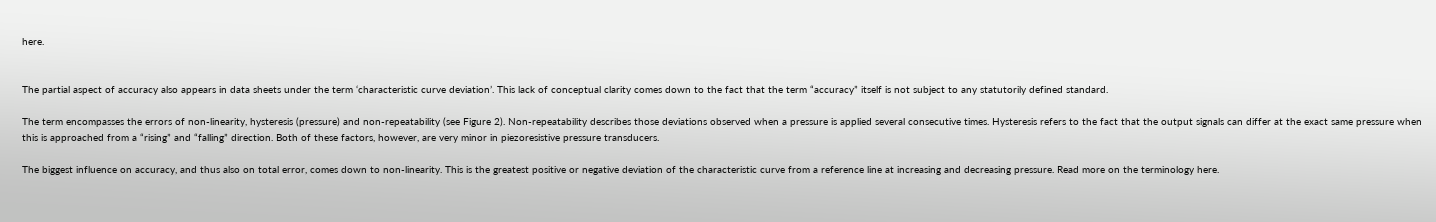here.


The partial aspect of accuracy also appears in data sheets under the term ‘characteristic curve deviation’. This lack of conceptual clarity comes down to the fact that the term “accuracy” itself is not subject to any statutorily defined standard.

The term encompasses the errors of non-linearity, hysteresis (pressure) and non-repeatability (see Figure 2). Non-repeatability describes those deviations observed when a pressure is applied several consecutive times. Hysteresis refers to the fact that the output signals can differ at the exact same pressure when this is approached from a “rising” and “falling” direction. Both of these factors, however, are very minor in piezoresistive pressure transducers.

The biggest influence on accuracy, and thus also on total error, comes down to non-linearity. This is the greatest positive or negative deviation of the characteristic curve from a reference line at increasing and decreasing pressure. Read more on the terminology here.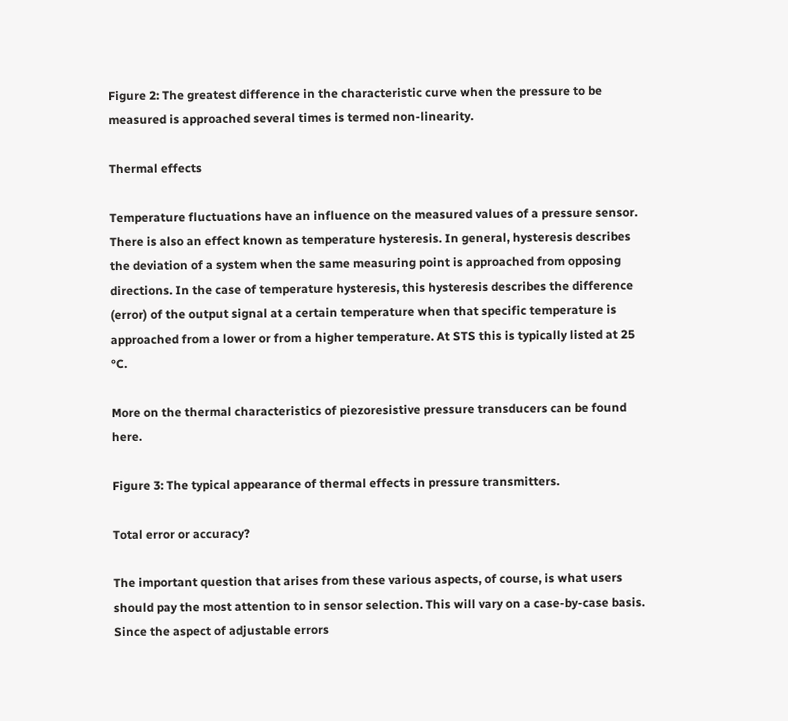Figure 2: The greatest difference in the characteristic curve when the pressure to be measured is approached several times is termed non-linearity.

Thermal effects

Temperature fluctuations have an influence on the measured values of a pressure sensor. There is also an effect known as temperature hysteresis. In general, hysteresis describes the deviation of a system when the same measuring point is approached from opposing directions. In the case of temperature hysteresis, this hysteresis describes the difference (error) of the output signal at a certain temperature when that specific temperature is approached from a lower or from a higher temperature. At STS this is typically listed at 25 °C.

More on the thermal characteristics of piezoresistive pressure transducers can be found here.

Figure 3: The typical appearance of thermal effects in pressure transmitters.

Total error or accuracy?

The important question that arises from these various aspects, of course, is what users should pay the most attention to in sensor selection. This will vary on a case-by-case basis. Since the aspect of adjustable errors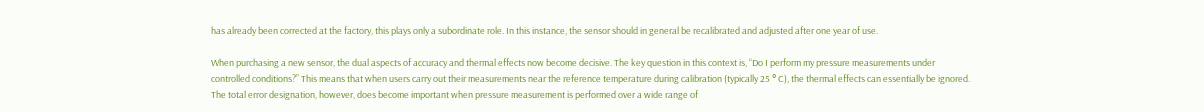has already been corrected at the factory, this plays only a subordinate role. In this instance, the sensor should in general be recalibrated and adjusted after one year of use.

When purchasing a new sensor, the dual aspects of accuracy and thermal effects now become decisive. The key question in this context is, “Do I perform my pressure measurements under controlled conditions?” This means that when users carry out their measurements near the reference temperature during calibration (typically 25 ° C), the thermal effects can essentially be ignored. The total error designation, however, does become important when pressure measurement is performed over a wide range of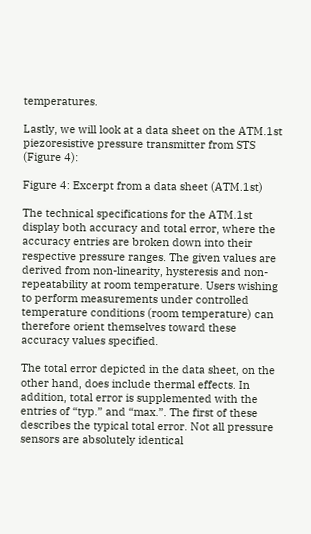temperatures.

Lastly, we will look at a data sheet on the ATM.1st piezoresistive pressure transmitter from STS (Figure 4):

Figure 4: Excerpt from a data sheet (ATM.1st)

The technical specifications for the ATM.1st display both accuracy and total error, where the accuracy entries are broken down into their respective pressure ranges. The given values are derived from non-linearity, hysteresis and non-repeatability at room temperature. Users wishing to perform measurements under controlled temperature conditions (room temperature) can therefore orient themselves toward these accuracy values specified.

The total error depicted in the data sheet, on the other hand, does include thermal effects. In addition, total error is supplemented with the entries of “typ.” and “max.”. The first of these describes the typical total error. Not all pressure sensors are absolutely identical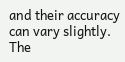and their accuracy can vary slightly. The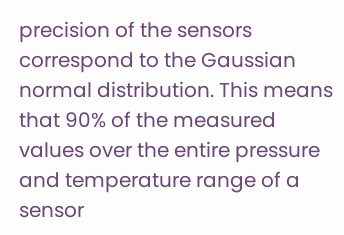precision of the sensors correspond to the Gaussian normal distribution. This means that 90% of the measured values over the entire pressure and temperature range of a sensor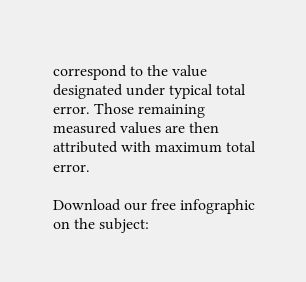correspond to the value designated under typical total error. Those remaining measured values are then attributed with maximum total error.

Download our free infographic on the subject: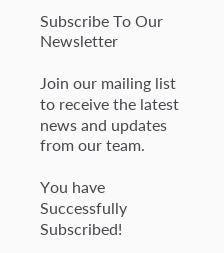Subscribe To Our Newsletter

Join our mailing list to receive the latest news and updates from our team.

You have Successfully Subscribed!